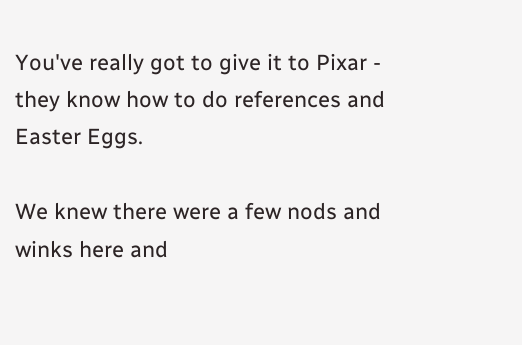You've really got to give it to Pixar - they know how to do references and Easter Eggs.

We knew there were a few nods and winks here and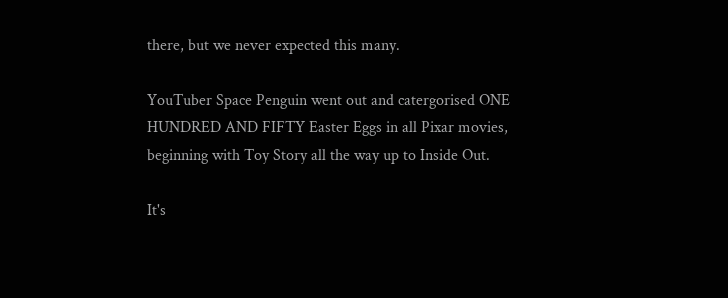there, but we never expected this many.

YouTuber Space Penguin went out and catergorised ONE HUNDRED AND FIFTY Easter Eggs in all Pixar movies, beginning with Toy Story all the way up to Inside Out.

It's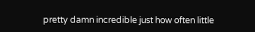pretty damn incredible just how often little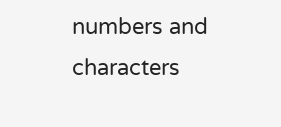numbers and characters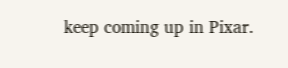keep coming up in Pixar.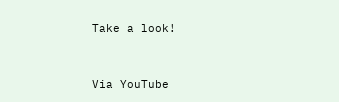Take a look!


Via YouTube